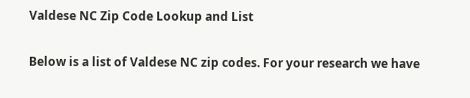Valdese NC Zip Code Lookup and List

Below is a list of Valdese NC zip codes. For your research we have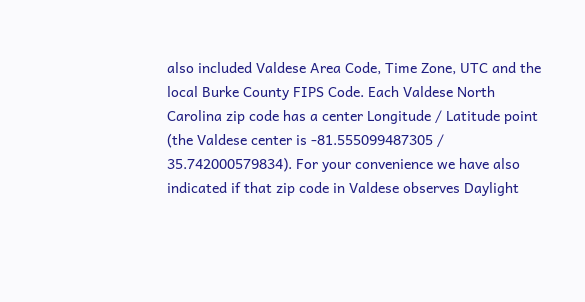also included Valdese Area Code, Time Zone, UTC and the local Burke County FIPS Code. Each Valdese North Carolina zip code has a center Longitude / Latitude point (the Valdese center is -81.555099487305 / 35.742000579834). For your convenience we have also indicated if that zip code in Valdese observes Daylight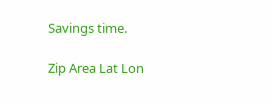Savings time.

Zip Area Lat Lon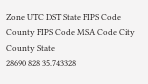Zone UTC DST State FIPS Code County FIPS Code MSA Code City County State
28690 828 35.743328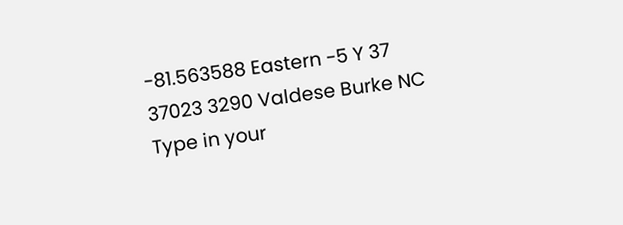-81.563588 Eastern -5 Y 37 37023 3290 Valdese Burke NC
Type in your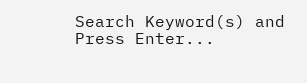Search Keyword(s) and Press Enter...